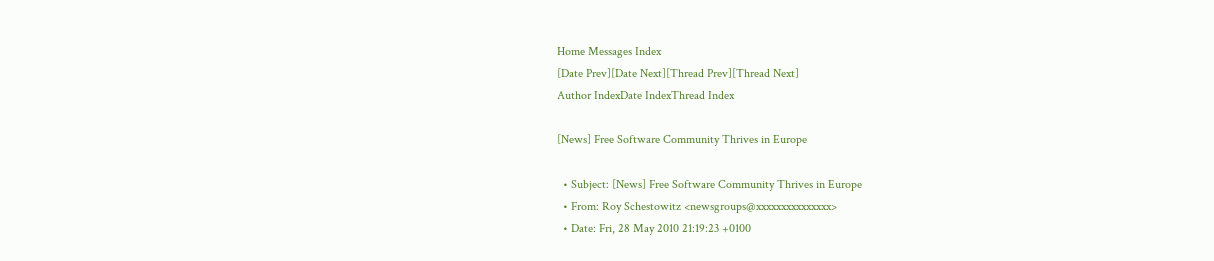Home Messages Index
[Date Prev][Date Next][Thread Prev][Thread Next]
Author IndexDate IndexThread Index

[News] Free Software Community Thrives in Europe

  • Subject: [News] Free Software Community Thrives in Europe
  • From: Roy Schestowitz <newsgroups@xxxxxxxxxxxxxxx>
  • Date: Fri, 28 May 2010 21:19:23 +0100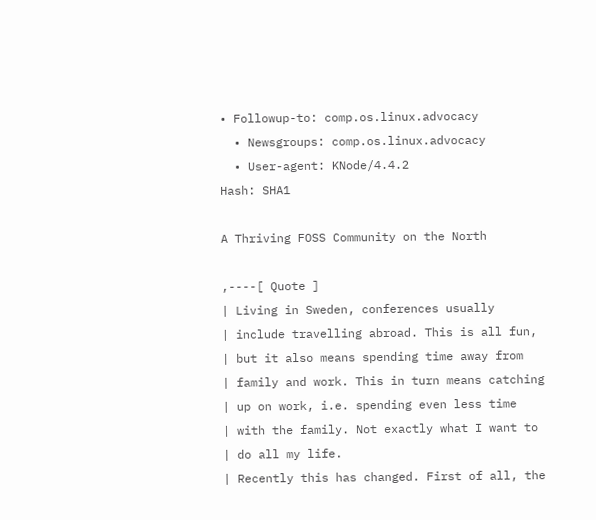• Followup-to: comp.os.linux.advocacy
  • Newsgroups: comp.os.linux.advocacy
  • User-agent: KNode/4.4.2
Hash: SHA1

A Thriving FOSS Community on the North

,----[ Quote ]
| Living in Sweden, conferences usually
| include travelling abroad. This is all fun,
| but it also means spending time away from
| family and work. This in turn means catching
| up on work, i.e. spending even less time
| with the family. Not exactly what I want to
| do all my life.
| Recently this has changed. First of all, the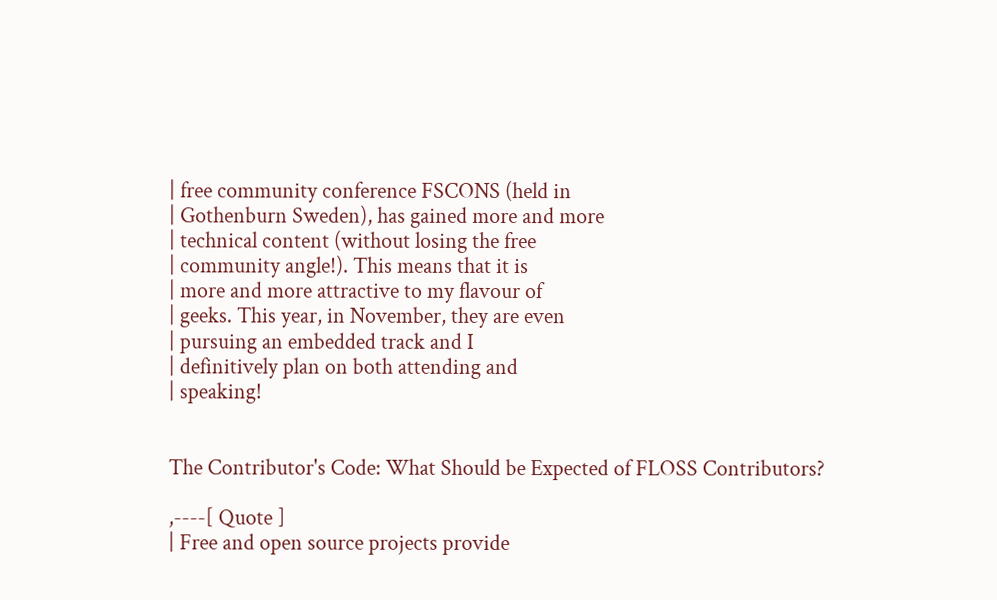| free community conference FSCONS (held in
| Gothenburn Sweden), has gained more and more
| technical content (without losing the free
| community angle!). This means that it is
| more and more attractive to my flavour of
| geeks. This year, in November, they are even
| pursuing an embedded track and I
| definitively plan on both attending and
| speaking!


The Contributor's Code: What Should be Expected of FLOSS Contributors?

,----[ Quote ]
| Free and open source projects provide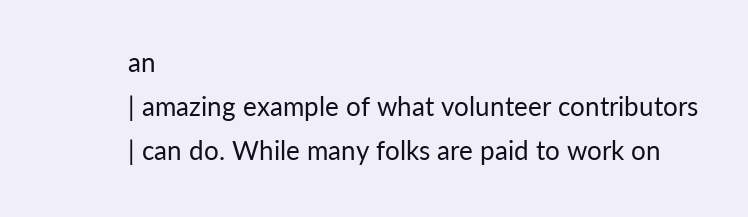an
| amazing example of what volunteer contributors
| can do. While many folks are paid to work on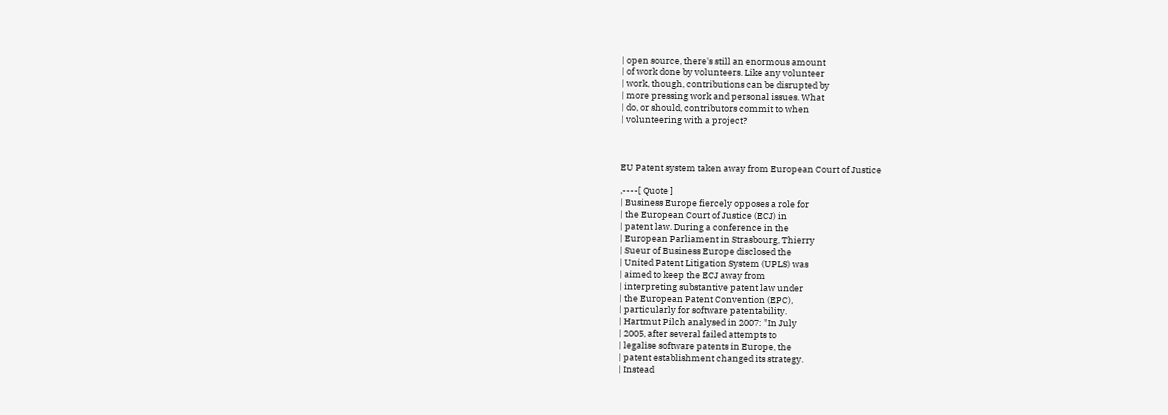| open source, there's still an enormous amount
| of work done by volunteers. Like any volunteer
| work, though, contributions can be disrupted by
| more pressing work and personal issues. What
| do, or should, contributors commit to when
| volunteering with a project?



EU Patent system taken away from European Court of Justice

,----[ Quote ]
| Business Europe fiercely opposes a role for
| the European Court of Justice (ECJ) in
| patent law. During a conference in the
| European Parliament in Strasbourg, Thierry
| Sueur of Business Europe disclosed the
| United Patent Litigation System (UPLS) was
| aimed to keep the ECJ away from
| interpreting substantive patent law under
| the European Patent Convention (EPC),
| particularly for software patentability.
| Hartmut Pilch analysed in 2007: "In July
| 2005, after several failed attempts to
| legalise software patents in Europe, the
| patent establishment changed its strategy.
| Instead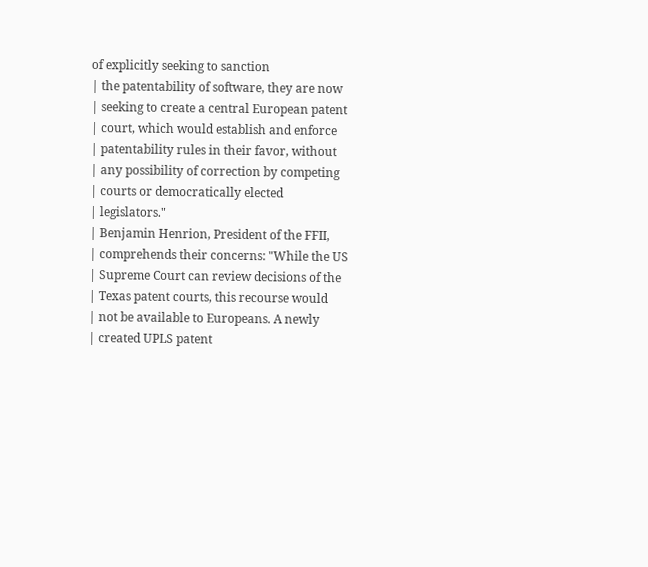of explicitly seeking to sanction
| the patentability of software, they are now
| seeking to create a central European patent
| court, which would establish and enforce
| patentability rules in their favor, without
| any possibility of correction by competing
| courts or democratically elected
| legislators."
| Benjamin Henrion, President of the FFII,
| comprehends their concerns: "While the US
| Supreme Court can review decisions of the
| Texas patent courts, this recourse would
| not be available to Europeans. A newly
| created UPLS patent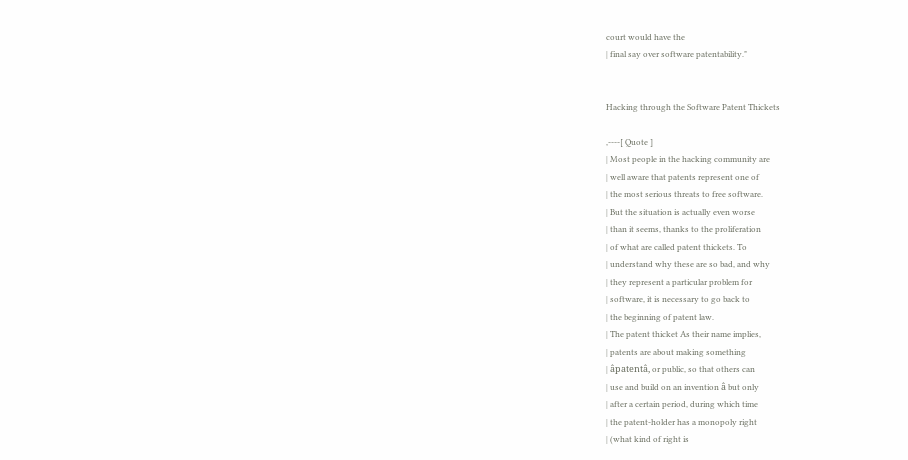court would have the
| final say over software patentability."


Hacking through the Software Patent Thickets

,----[ Quote ]
| Most people in the hacking community are
| well aware that patents represent one of
| the most serious threats to free software.
| But the situation is actually even worse
| than it seems, thanks to the proliferation
| of what are called patent thickets. To
| understand why these are so bad, and why
| they represent a particular problem for
| software, it is necessary to go back to
| the beginning of patent law.
| The patent thicket As their name implies,
| patents are about making something
| âpatentâ, or public, so that others can
| use and build on an invention â but only
| after a certain period, during which time
| the patent-holder has a monopoly right
| (what kind of right is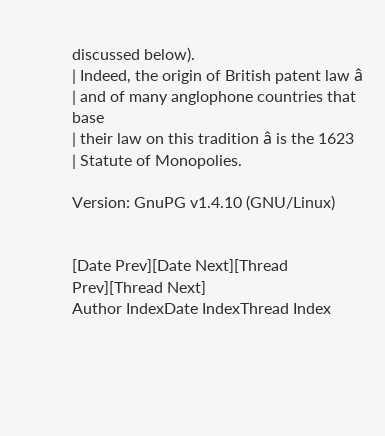discussed below).
| Indeed, the origin of British patent law â
| and of many anglophone countries that base
| their law on this tradition â is the 1623
| Statute of Monopolies.

Version: GnuPG v1.4.10 (GNU/Linux)


[Date Prev][Date Next][Thread Prev][Thread Next]
Author IndexDate IndexThread Index